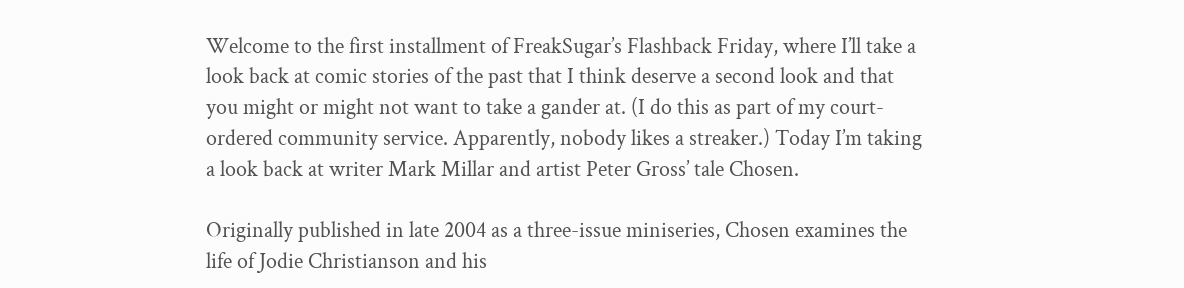Welcome to the first installment of FreakSugar’s Flashback Friday, where I’ll take a look back at comic stories of the past that I think deserve a second look and that you might or might not want to take a gander at. (I do this as part of my court-ordered community service. Apparently, nobody likes a streaker.) Today I’m taking a look back at writer Mark Millar and artist Peter Gross’ tale Chosen.

Originally published in late 2004 as a three-issue miniseries, Chosen examines the life of Jodie Christianson and his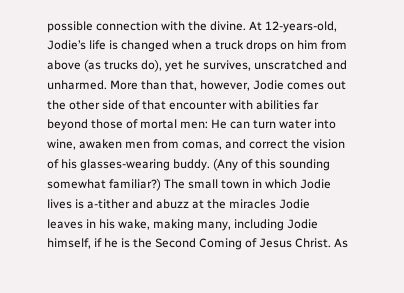possible connection with the divine. At 12-years-old, Jodie’s life is changed when a truck drops on him from above (as trucks do), yet he survives, unscratched and unharmed. More than that, however, Jodie comes out the other side of that encounter with abilities far beyond those of mortal men: He can turn water into wine, awaken men from comas, and correct the vision of his glasses-wearing buddy. (Any of this sounding somewhat familiar?) The small town in which Jodie lives is a-tither and abuzz at the miracles Jodie leaves in his wake, making many, including Jodie himself, if he is the Second Coming of Jesus Christ. As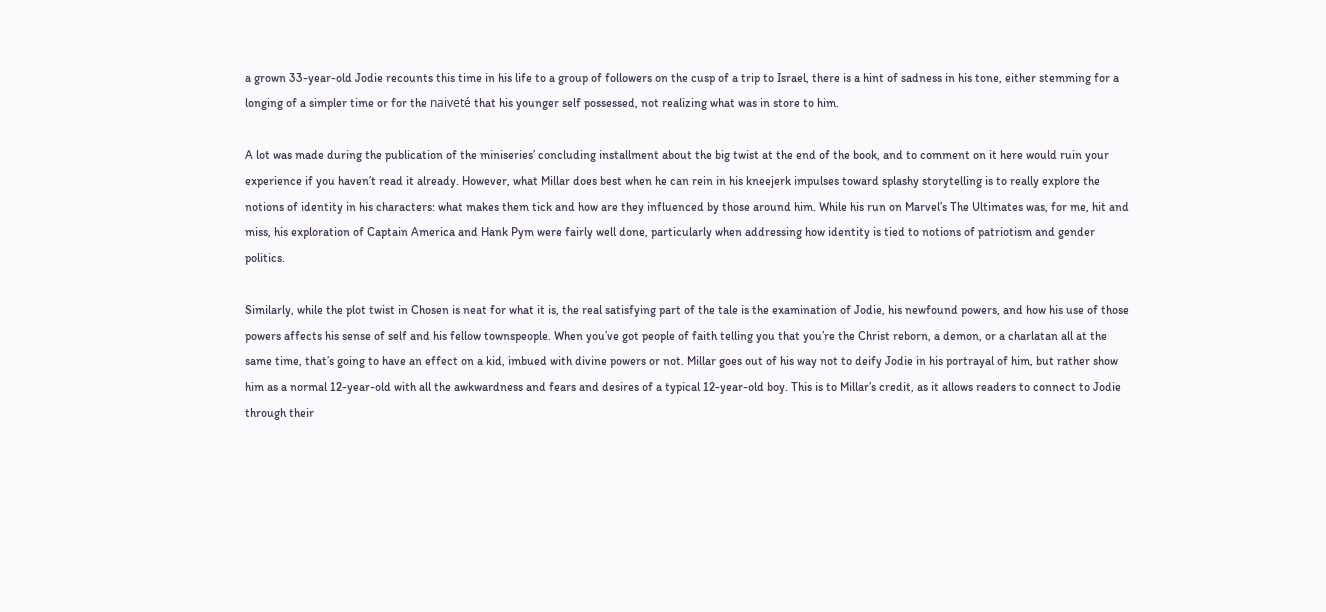a grown 33-year-old Jodie recounts this time in his life to a group of followers on the cusp of a trip to Israel, there is a hint of sadness in his tone, either stemming for a longing of a simpler time or for the naiveté that his younger self possessed, not realizing what was in store to him.

A lot was made during the publication of the miniseries’ concluding installment about the big twist at the end of the book, and to comment on it here would ruin your experience if you haven’t read it already. However, what Millar does best when he can rein in his kneejerk impulses toward splashy storytelling is to really explore the notions of identity in his characters: what makes them tick and how are they influenced by those around him. While his run on Marvel’s The Ultimates was, for me, hit and miss, his exploration of Captain America and Hank Pym were fairly well done, particularly when addressing how identity is tied to notions of patriotism and gender politics.

Similarly, while the plot twist in Chosen is neat for what it is, the real satisfying part of the tale is the examination of Jodie, his newfound powers, and how his use of those powers affects his sense of self and his fellow townspeople. When you’ve got people of faith telling you that you’re the Christ reborn, a demon, or a charlatan all at the same time, that’s going to have an effect on a kid, imbued with divine powers or not. Millar goes out of his way not to deify Jodie in his portrayal of him, but rather show him as a normal 12-year-old with all the awkwardness and fears and desires of a typical 12-year-old boy. This is to Millar’s credit, as it allows readers to connect to Jodie through their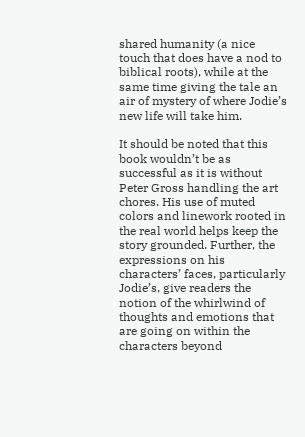shared humanity (a nice touch that does have a nod to biblical roots), while at the same time giving the tale an air of mystery of where Jodie’s new life will take him.

It should be noted that this book wouldn’t be as successful as it is without Peter Gross handling the art chores. His use of muted colors and linework rooted in the real world helps keep the story grounded. Further, the expressions on his characters’ faces, particularly Jodie’s, give readers the notion of the whirlwind of thoughts and emotions that are going on within the characters beyond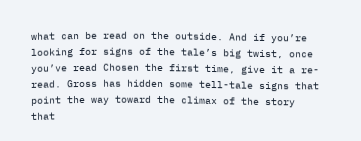what can be read on the outside. And if you’re looking for signs of the tale’s big twist, once you’ve read Chosen the first time, give it a re-read. Gross has hidden some tell-tale signs that point the way toward the climax of the story that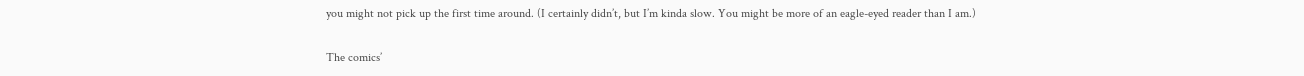you might not pick up the first time around. (I certainly didn’t, but I’m kinda slow. You might be more of an eagle-eyed reader than I am.)

The comics’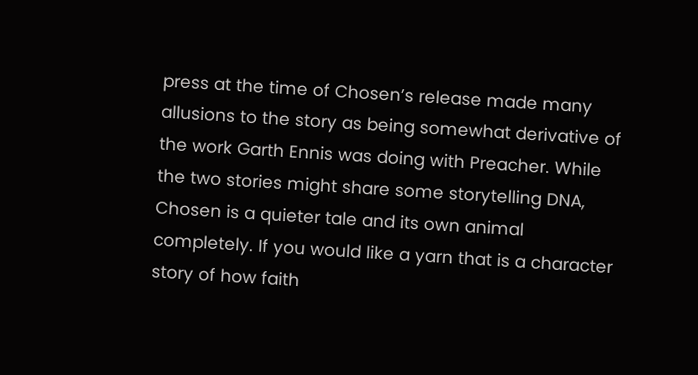press at the time of Chosen’s release made many allusions to the story as being somewhat derivative of the work Garth Ennis was doing with Preacher. While the two stories might share some storytelling DNA, Chosen is a quieter tale and its own animal completely. If you would like a yarn that is a character story of how faith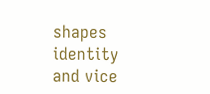shapes identity and vice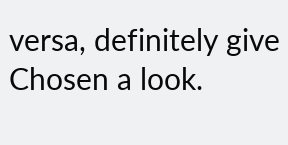versa, definitely give Chosen a look.